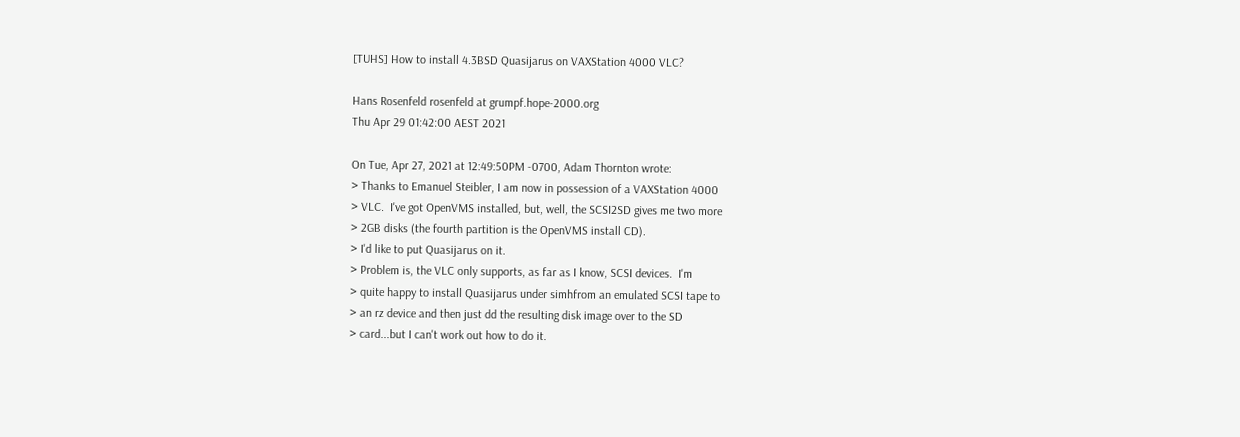[TUHS] How to install 4.3BSD Quasijarus on VAXStation 4000 VLC?

Hans Rosenfeld rosenfeld at grumpf.hope-2000.org
Thu Apr 29 01:42:00 AEST 2021

On Tue, Apr 27, 2021 at 12:49:50PM -0700, Adam Thornton wrote:
> Thanks to Emanuel Steibler, I am now in possession of a VAXStation 4000
> VLC.  I've got OpenVMS installed, but, well, the SCSI2SD gives me two more
> 2GB disks (the fourth partition is the OpenVMS install CD).
> I'd like to put Quasijarus on it.
> Problem is, the VLC only supports, as far as I know, SCSI devices.  I'm
> quite happy to install Quasijarus under simhfrom an emulated SCSI tape to
> an rz device and then just dd the resulting disk image over to the SD
> card...but I can't work out how to do it.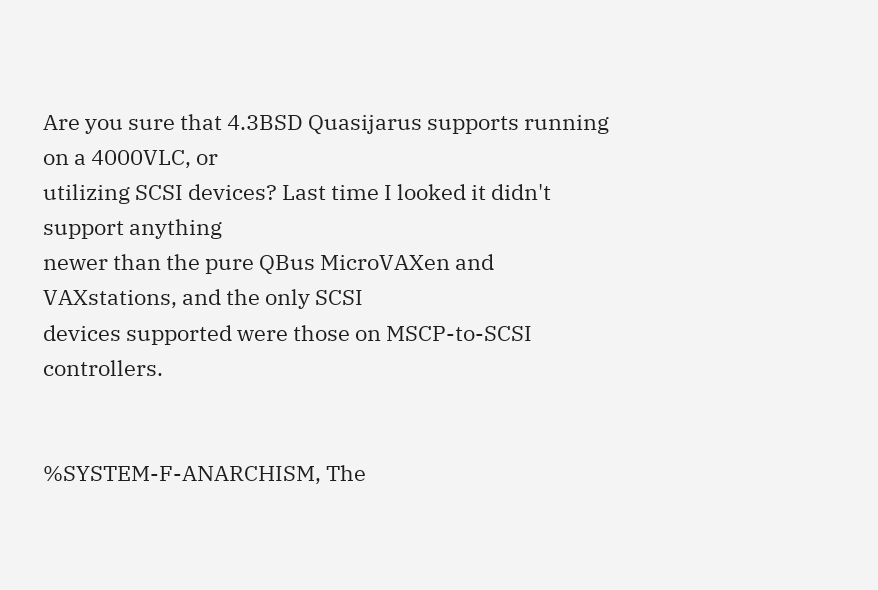Are you sure that 4.3BSD Quasijarus supports running on a 4000VLC, or
utilizing SCSI devices? Last time I looked it didn't support anything
newer than the pure QBus MicroVAXen and VAXstations, and the only SCSI
devices supported were those on MSCP-to-SCSI controllers.


%SYSTEM-F-ANARCHISM, The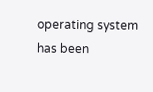operating system has been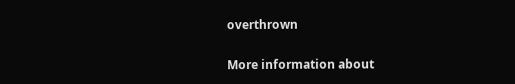overthrown

More information about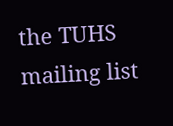the TUHS mailing list